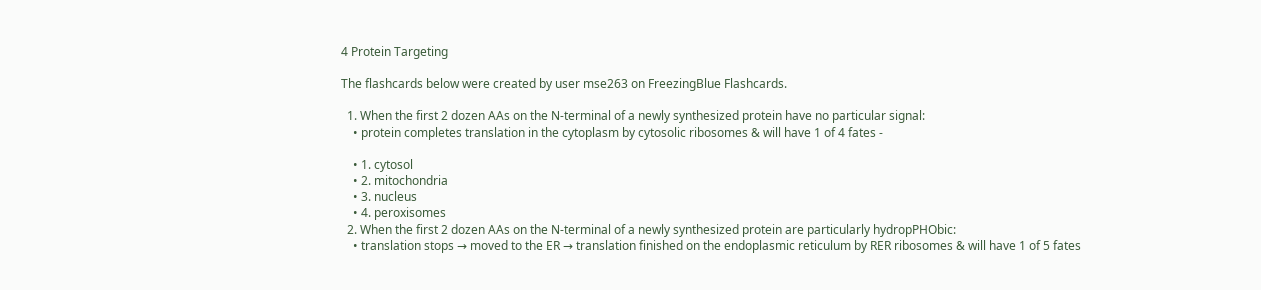4 Protein Targeting

The flashcards below were created by user mse263 on FreezingBlue Flashcards.

  1. When the first 2 dozen AAs on the N-terminal of a newly synthesized protein have no particular signal:
    • protein completes translation in the cytoplasm by cytosolic ribosomes & will have 1 of 4 fates -

    • 1. cytosol
    • 2. mitochondria
    • 3. nucleus
    • 4. peroxisomes
  2. When the first 2 dozen AAs on the N-terminal of a newly synthesized protein are particularly hydropPHObic:
    • translation stops → moved to the ER → translation finished on the endoplasmic reticulum by RER ribosomes & will have 1 of 5 fates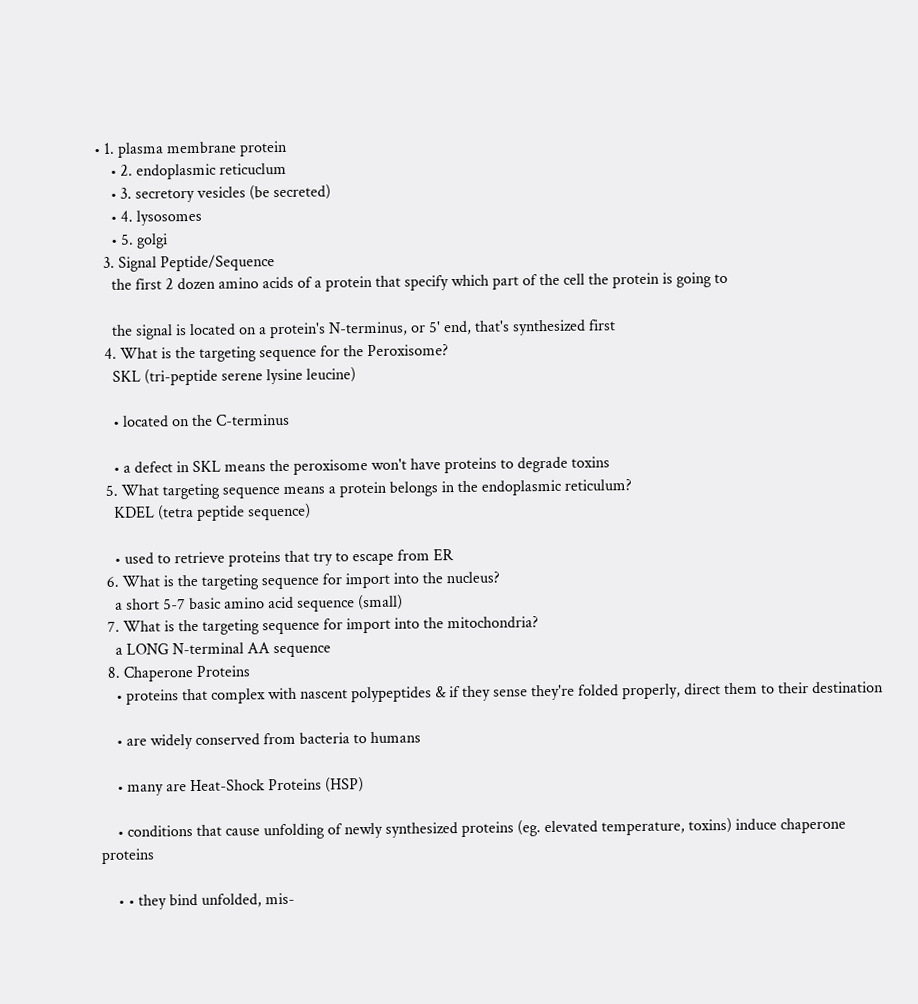• 1. plasma membrane protein
    • 2. endoplasmic reticuclum
    • 3. secretory vesicles (be secreted)
    • 4. lysosomes
    • 5. golgi
  3. Signal Peptide/Sequence
    the first 2 dozen amino acids of a protein that specify which part of the cell the protein is going to

    the signal is located on a protein's N-terminus, or 5' end, that's synthesized first
  4. What is the targeting sequence for the Peroxisome?
    SKL (tri-peptide serene lysine leucine)

    • located on the C-terminus

    • a defect in SKL means the peroxisome won't have proteins to degrade toxins
  5. What targeting sequence means a protein belongs in the endoplasmic reticulum?
    KDEL (tetra peptide sequence)

    • used to retrieve proteins that try to escape from ER
  6. What is the targeting sequence for import into the nucleus?
    a short 5-7 basic amino acid sequence (small)
  7. What is the targeting sequence for import into the mitochondria?
    a LONG N-terminal AA sequence
  8. Chaperone Proteins
    • proteins that complex with nascent polypeptides & if they sense they're folded properly, direct them to their destination

    • are widely conserved from bacteria to humans

    • many are Heat-Shock Proteins (HSP)

    • conditions that cause unfolding of newly synthesized proteins (eg. elevated temperature, toxins) induce chaperone proteins

    • • they bind unfolded, mis-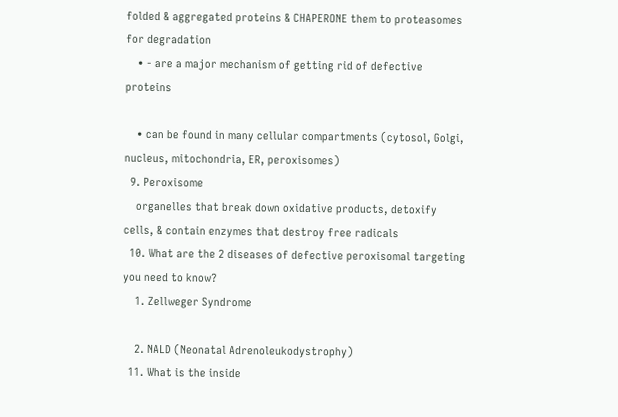folded & aggregated proteins & CHAPERONE them to proteasomes for degradation
    • - are a major mechanism of getting rid of defective proteins

    • can be found in many cellular compartments (cytosol, Golgi, nucleus, mitochondria, ER, peroxisomes)
  9. Peroxisome
    organelles that break down oxidative products, detoxify cells, & contain enzymes that destroy free radicals
  10. What are the 2 diseases of defective peroxisomal targeting you need to know?
    1. Zellweger Syndrome

    2. NALD (Neonatal Adrenoleukodystrophy)
  11. What is the inside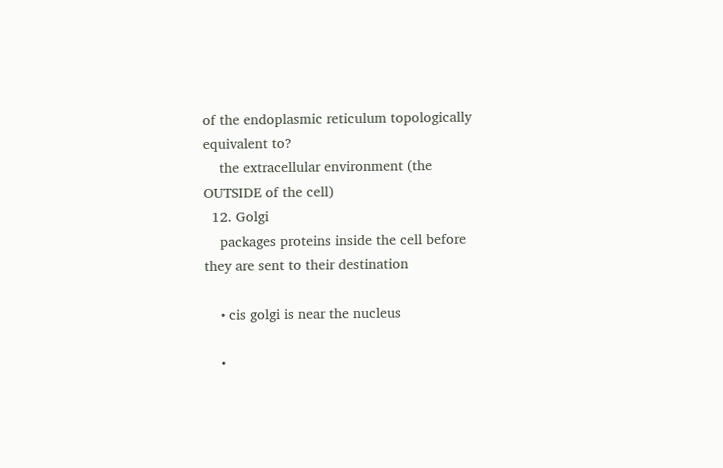of the endoplasmic reticulum topologically equivalent to?
    the extracellular environment (the OUTSIDE of the cell)
  12. Golgi
    packages proteins inside the cell before they are sent to their destination

    • cis golgi is near the nucleus

    •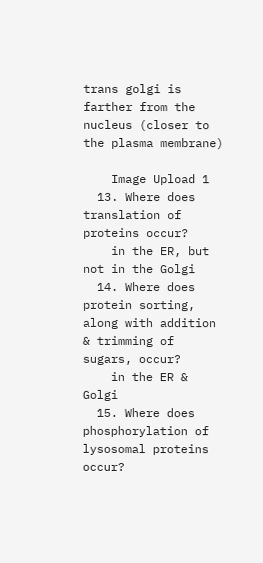trans golgi is farther from the nucleus (closer to the plasma membrane)

    Image Upload 1
  13. Where does translation of proteins occur?
    in the ER, but not in the Golgi
  14. Where does protein sorting, along with addition & trimming of sugars, occur?
    in the ER & Golgi
  15. Where does phosphorylation of lysosomal proteins occur?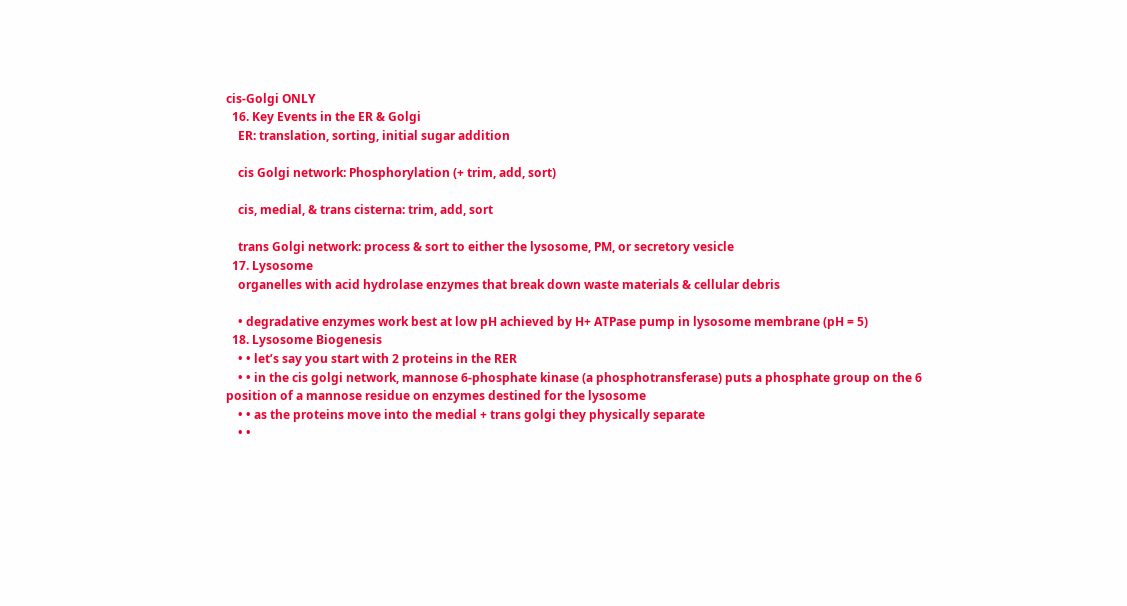cis-Golgi ONLY
  16. Key Events in the ER & Golgi
    ER: translation, sorting, initial sugar addition

    cis Golgi network: Phosphorylation (+ trim, add, sort)

    cis, medial, & trans cisterna: trim, add, sort

    trans Golgi network: process & sort to either the lysosome, PM, or secretory vesicle
  17. Lysosome
    organelles with acid hydrolase enzymes that break down waste materials & cellular debris

    • degradative enzymes work best at low pH achieved by H+ ATPase pump in lysosome membrane (pH = 5)
  18. Lysosome Biogenesis
    • • let’s say you start with 2 proteins in the RER
    • • in the cis golgi network, mannose 6-phosphate kinase (a phosphotransferase) puts a phosphate group on the 6 position of a mannose residue on enzymes destined for the lysosome
    • • as the proteins move into the medial + trans golgi they physically separate
    • •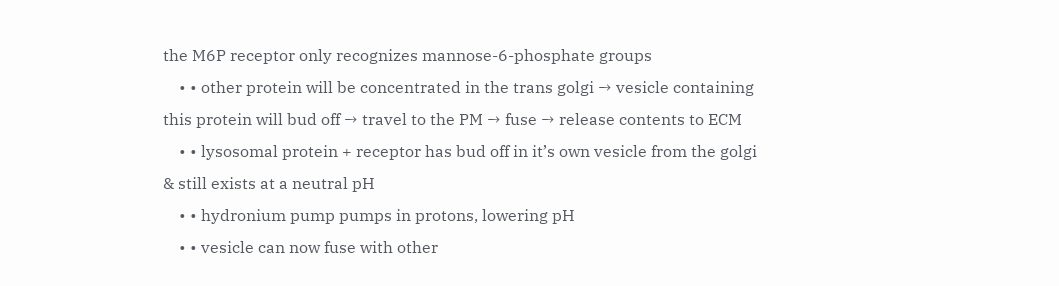the M6P receptor only recognizes mannose-6-phosphate groups
    • • other protein will be concentrated in the trans golgi → vesicle containing this protein will bud off → travel to the PM → fuse → release contents to ECM
    • • lysosomal protein + receptor has bud off in it’s own vesicle from the golgi & still exists at a neutral pH
    • • hydronium pump pumps in protons, lowering pH
    • • vesicle can now fuse with other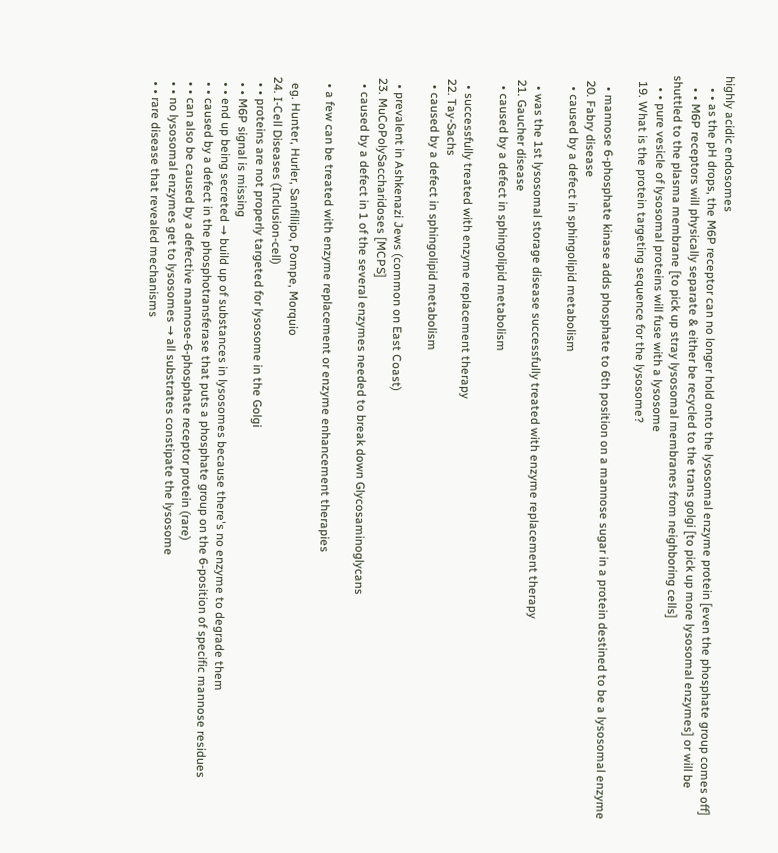highly acidic endosomes
    • • as the pH drops, the M6P receptor can no longer hold onto the lysosomal enzyme protein [even the phosphate group comes off]
    • • M6P receptors will physically separate & either be recycled to the trans golgi [to pick up more lysosomal enzymes] or will be shuttled to the plasma membrane [to pick up stray lysosomal membranes from neighboring cells]
    • • pure vesicle of lysosomal proteins will fuse with a lysosome
  19. What is the protein targeting sequence for the lysosome?

    • mannose 6-phosphate kinase adds phosphate to 6th position on a mannose sugar in a protein destined to be a lysosomal enzyme
  20. Fabry disease
    • caused by a defect in sphingolipid metabolism

    • was the 1st lysosomal storage disease successfully treated with enzyme replacement therapy
  21. Gaucher disease
    • caused by a defect in sphingolipid metabolism

    • successfully treated with enzyme replacement therapy
  22. Tay-Sachs
    • caused by a defect in sphingolipid metabolism

    • prevalent in Ashkenazi Jews (common on East Coast)
  23. MuCoPolySaccharidoses [MCPS]
    • caused by a defect in 1 of the several enzymes needed to break down Glycosaminoglycans

    • a few can be treated with enzyme replacement or enzyme enhancement therapies

    eg. Hunter, Hurler, Sanfillipo, Pompe, Morquio
  24. I-Cell Diseases (Inclusion-cell)
    • • proteins are not properly targeted for lysosome in the Golgi
    • • M6P signal is missing
    • • end up being secreted → build up of substances in lysosomes because there's no enzyme to degrade them
    • • caused by a defect in the phosphotransferase that puts a phosphate group on the 6-position of specific mannose residues
    • • can also be caused by a defective mannose-6-phosphate receptor protein (rare)
    • • no lysosomal enzymes get to lysosomes → all substrates constipate the lysosome
    • • rare disease that revealed mechanisms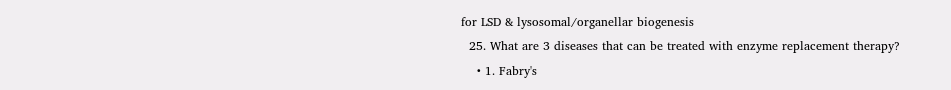for LSD & lysosomal/organellar biogenesis
  25. What are 3 diseases that can be treated with enzyme replacement therapy?
    • 1. Fabry's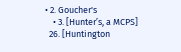• 2. Goucher's
    • 3. [Hunter’s, a MCPS]
  26. [Huntington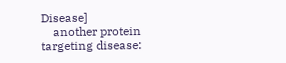Disease]
    another protein targeting disease: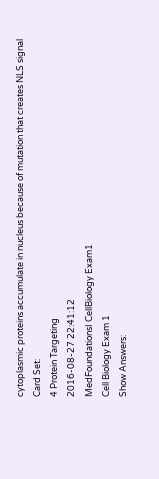cytoplasmic proteins accumulate in nucleus because of mutation that creates NLS signal
Card Set:
4 Protein Targeting
2016-08-27 22:41:12
MedFoundationsI CellBiology Exam1
Cell Biology Exam 1
Show Answers: